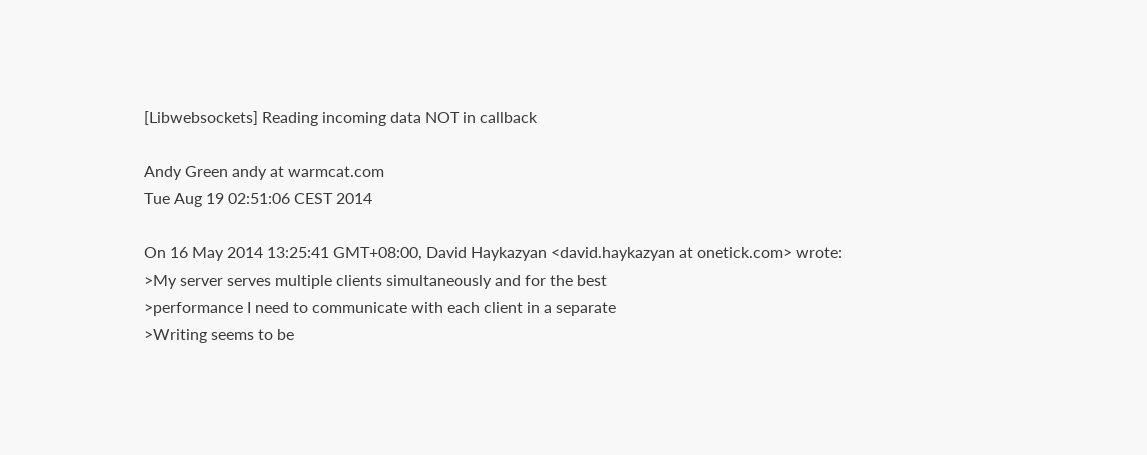[Libwebsockets] Reading incoming data NOT in callback

Andy Green andy at warmcat.com
Tue Aug 19 02:51:06 CEST 2014

On 16 May 2014 13:25:41 GMT+08:00, David Haykazyan <david.haykazyan at onetick.com> wrote:
>My server serves multiple clients simultaneously and for the best
>performance I need to communicate with each client in a separate
>Writing seems to be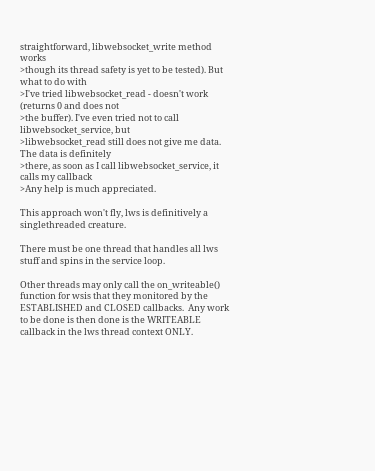straightforward, libwebsocket_write method works
>though its thread safety is yet to be tested). But what to do with
>I've tried libwebsocket_read - doesn't work (returns 0 and does not
>the buffer). I've even tried not to call libwebsocket_service, but
>libwebsocket_read still does not give me data. The data is definitely
>there, as soon as I call libwebsocket_service, it calls my callback
>Any help is much appreciated.

This approach won't fly, lws is definitively a singlethreaded creature.

There must be one thread that handles all lws stuff and spins in the service loop.

Other threads may only call the on_writeable() function for wsis that they monitored by the ESTABLISHED and CLOSED callbacks.  Any work to be done is then done is the WRITEABLE callback in the lws thread context ONLY.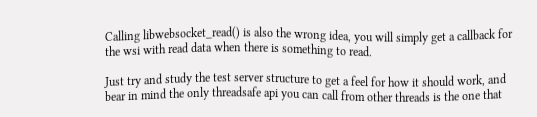Calling libwebsocket_read() is also the wrong idea, you will simply get a callback for the wsi with read data when there is something to read.

Just try and study the test server structure to get a feel for how it should work, and bear in mind the only threadsafe api you can call from other threads is the one that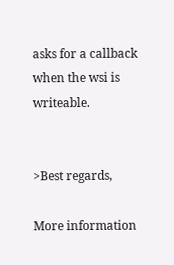asks for a callback when the wsi is writeable.


>Best regards,

More information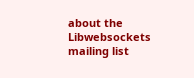about the Libwebsockets mailing list